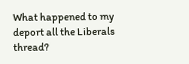What happened to my deport all the Liberals thread?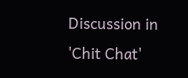Discussion in 'Chit Chat'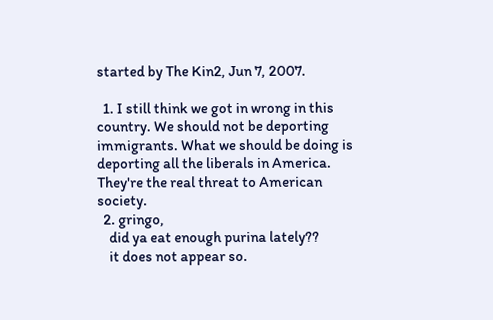started by The Kin2, Jun 7, 2007.

  1. I still think we got in wrong in this country. We should not be deporting immigrants. What we should be doing is deporting all the liberals in America. They're the real threat to American society.
  2. gringo,
    did ya eat enough purina lately??
    it does not appear so.